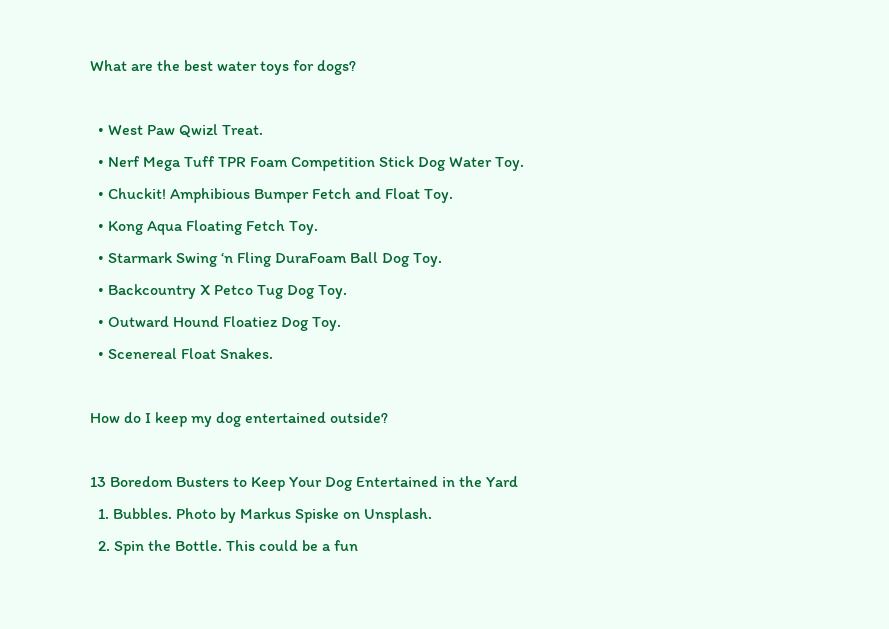What are the best water toys for dogs?

  • West Paw Qwizl Treat.
  • Nerf Mega Tuff TPR Foam Competition Stick Dog Water Toy.
  • Chuckit! Amphibious Bumper Fetch and Float Toy.
  • Kong Aqua Floating Fetch Toy.
  • Starmark Swing ‘n Fling DuraFoam Ball Dog Toy.
  • Backcountry X Petco Tug Dog Toy.
  • Outward Hound Floatiez Dog Toy.
  • Scenereal Float Snakes.

How do I keep my dog entertained outside?

13 Boredom Busters to Keep Your Dog Entertained in the Yard
  1. Bubbles. Photo by Markus Spiske on Unsplash.
  2. Spin the Bottle. This could be a fun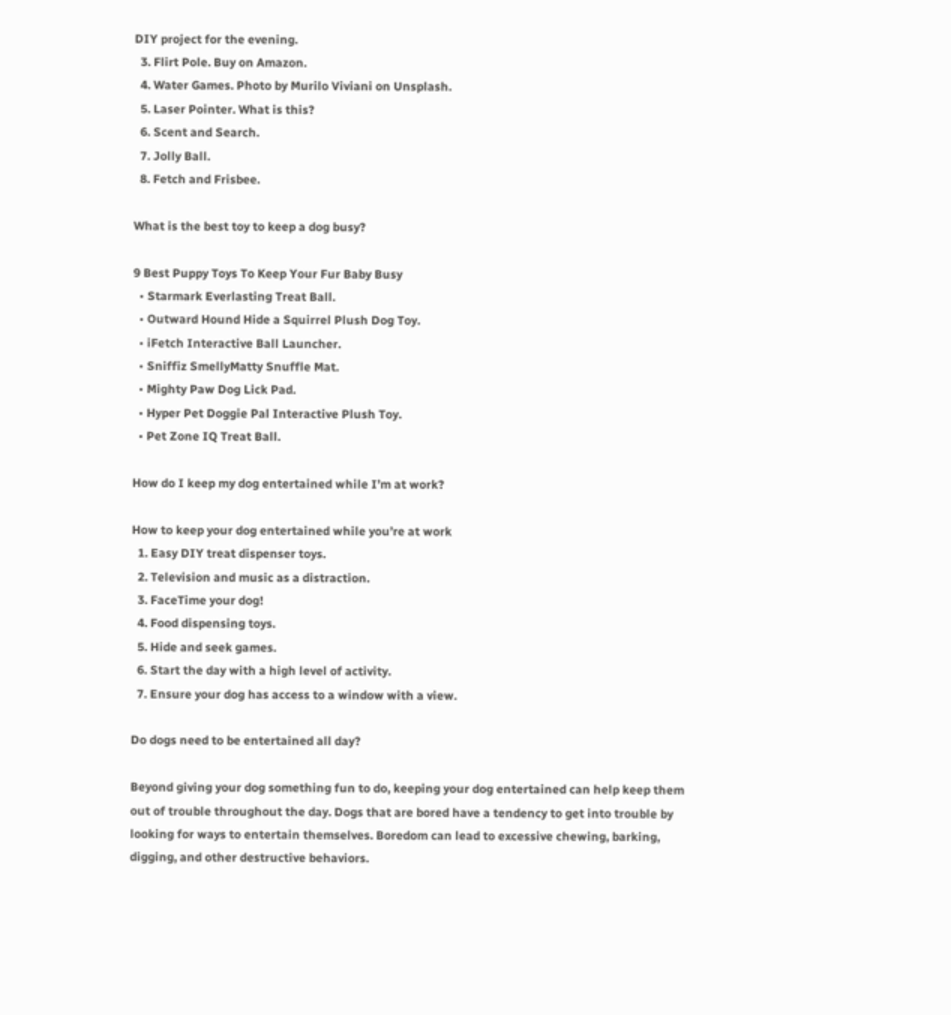DIY project for the evening.
  3. Flirt Pole. Buy on Amazon.
  4. Water Games. Photo by Murilo Viviani on Unsplash.
  5. Laser Pointer. What is this?
  6. Scent and Search.
  7. Jolly Ball.
  8. Fetch and Frisbee.

What is the best toy to keep a dog busy?

9 Best Puppy Toys To Keep Your Fur Baby Busy
  • Starmark Everlasting Treat Ball.
  • Outward Hound Hide a Squirrel Plush Dog Toy.
  • iFetch Interactive Ball Launcher.
  • Sniffiz SmellyMatty Snuffle Mat.
  • Mighty Paw Dog Lick Pad.
  • Hyper Pet Doggie Pal Interactive Plush Toy.
  • Pet Zone IQ Treat Ball.

How do I keep my dog entertained while I’m at work?

How to keep your dog entertained while you’re at work
  1. Easy DIY treat dispenser toys.
  2. Television and music as a distraction.
  3. FaceTime your dog!
  4. Food dispensing toys.
  5. Hide and seek games.
  6. Start the day with a high level of activity.
  7. Ensure your dog has access to a window with a view.

Do dogs need to be entertained all day?

Beyond giving your dog something fun to do, keeping your dog entertained can help keep them out of trouble throughout the day. Dogs that are bored have a tendency to get into trouble by looking for ways to entertain themselves. Boredom can lead to excessive chewing, barking, digging, and other destructive behaviors.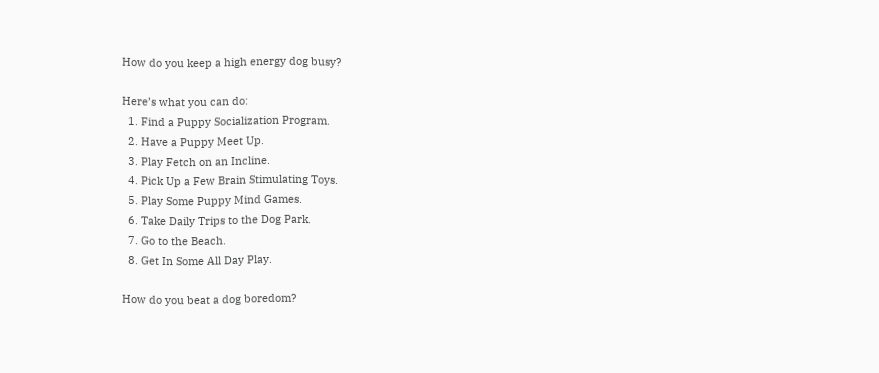How do you keep a high energy dog busy?

Here’s what you can do:
  1. Find a Puppy Socialization Program.
  2. Have a Puppy Meet Up.
  3. Play Fetch on an Incline.
  4. Pick Up a Few Brain Stimulating Toys.
  5. Play Some Puppy Mind Games.
  6. Take Daily Trips to the Dog Park.
  7. Go to the Beach.
  8. Get In Some All Day Play.

How do you beat a dog boredom?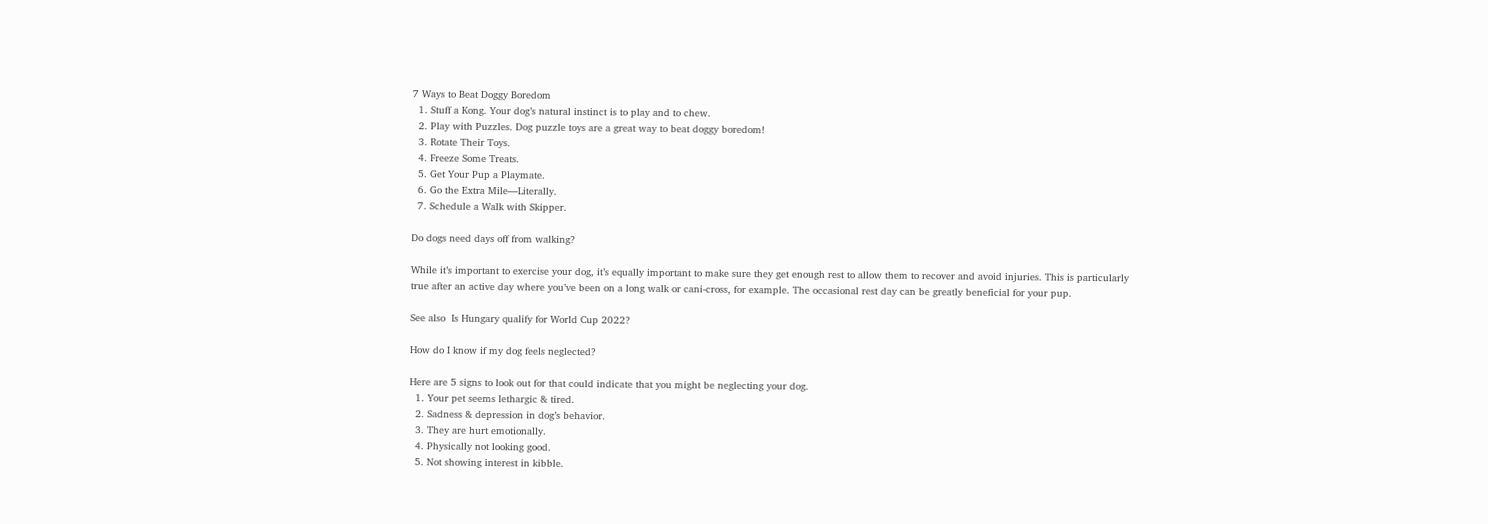7 Ways to Beat Doggy Boredom
  1. Stuff a Kong. Your dog’s natural instinct is to play and to chew.
  2. Play with Puzzles. Dog puzzle toys are a great way to beat doggy boredom!
  3. Rotate Their Toys.
  4. Freeze Some Treats.
  5. Get Your Pup a Playmate.
  6. Go the Extra Mile—Literally.
  7. Schedule a Walk with Skipper.

Do dogs need days off from walking?

While it’s important to exercise your dog, it’s equally important to make sure they get enough rest to allow them to recover and avoid injuries. This is particularly true after an active day where you’ve been on a long walk or cani-cross, for example. The occasional rest day can be greatly beneficial for your pup.

See also  Is Hungary qualify for World Cup 2022?

How do I know if my dog feels neglected?

Here are 5 signs to look out for that could indicate that you might be neglecting your dog.
  1. Your pet seems lethargic & tired.
  2. Sadness & depression in dog’s behavior.
  3. They are hurt emotionally.
  4. Physically not looking good.
  5. Not showing interest in kibble.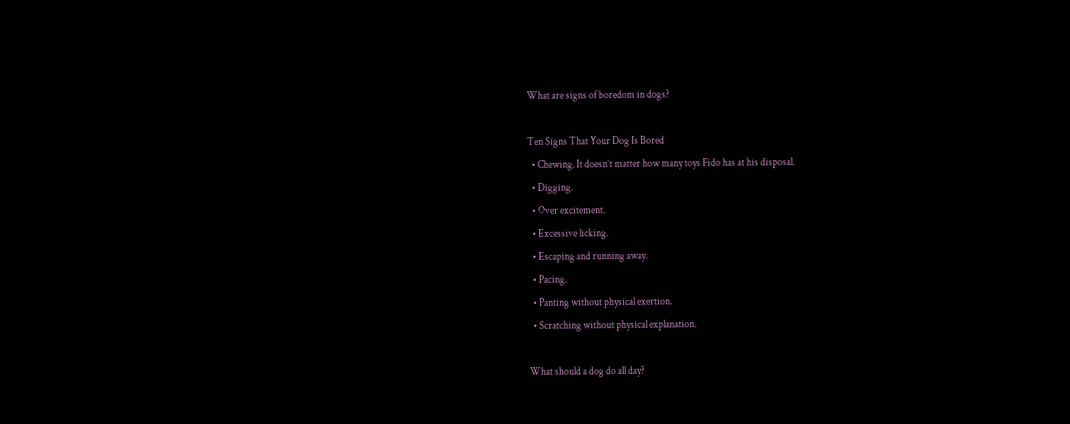What are signs of boredom in dogs?

Ten Signs That Your Dog Is Bored
  • Chewing. It doesn’t matter how many toys Fido has at his disposal.
  • Digging.
  • Over excitement.
  • Excessive licking.
  • Escaping and running away.
  • Pacing.
  • Panting without physical exertion.
  • Scratching without physical explanation.

What should a dog do all day?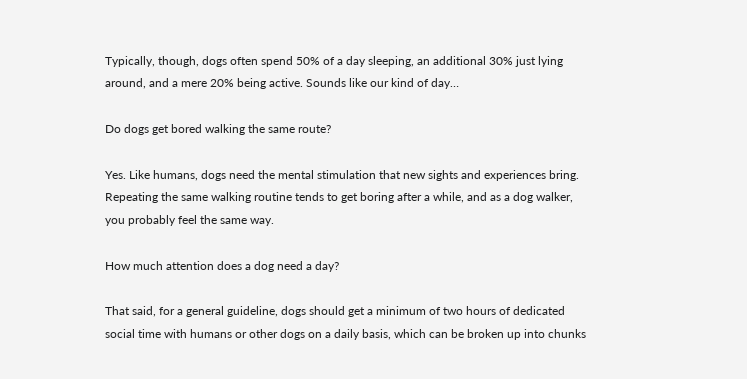Typically, though, dogs often spend 50% of a day sleeping, an additional 30% just lying around, and a mere 20% being active. Sounds like our kind of day…

Do dogs get bored walking the same route?

Yes. Like humans, dogs need the mental stimulation that new sights and experiences bring. Repeating the same walking routine tends to get boring after a while, and as a dog walker, you probably feel the same way.

How much attention does a dog need a day?

That said, for a general guideline, dogs should get a minimum of two hours of dedicated social time with humans or other dogs on a daily basis, which can be broken up into chunks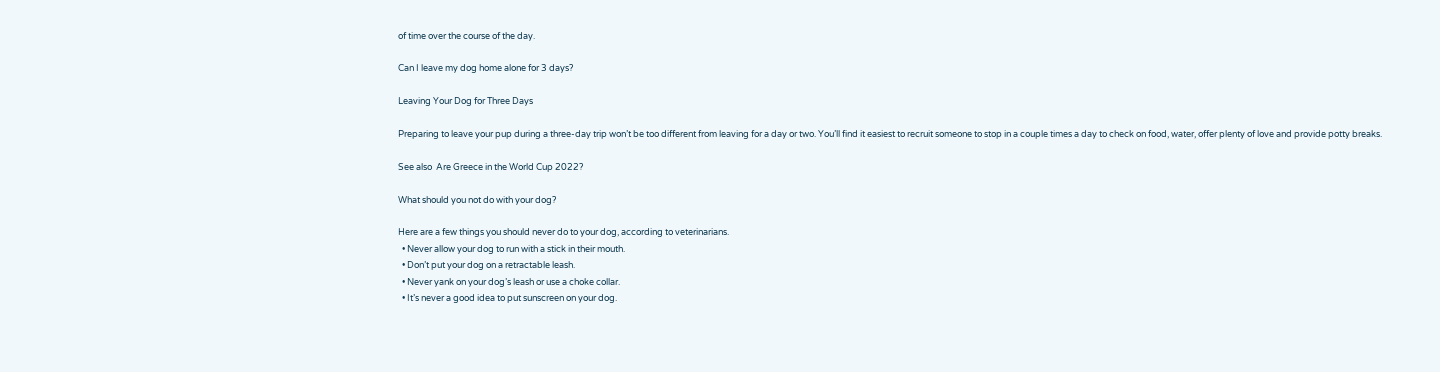of time over the course of the day.

Can I leave my dog home alone for 3 days?

Leaving Your Dog for Three Days

Preparing to leave your pup during a three-day trip won’t be too different from leaving for a day or two. You’ll find it easiest to recruit someone to stop in a couple times a day to check on food, water, offer plenty of love and provide potty breaks.

See also  Are Greece in the World Cup 2022?

What should you not do with your dog?

Here are a few things you should never do to your dog, according to veterinarians.
  • Never allow your dog to run with a stick in their mouth.
  • Don’t put your dog on a retractable leash.
  • Never yank on your dog’s leash or use a choke collar.
  • It’s never a good idea to put sunscreen on your dog.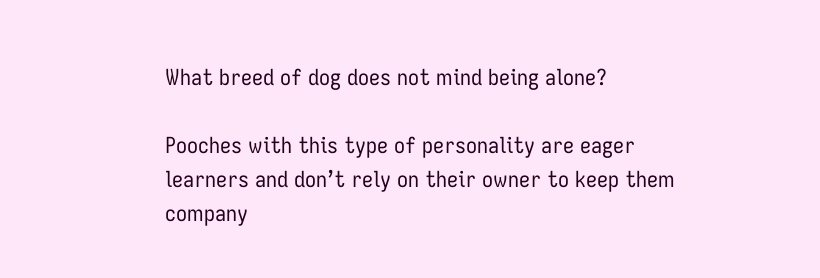What breed of dog does not mind being alone?

Pooches with this type of personality are eager learners and don’t rely on their owner to keep them company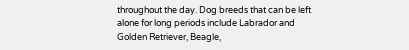throughout the day. Dog breeds that can be left alone for long periods include Labrador and Golden Retriever, Beagle,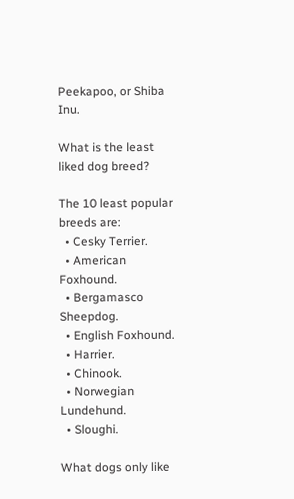Peekapoo, or Shiba Inu.

What is the least liked dog breed?

The 10 least popular breeds are:
  • Cesky Terrier.
  • American Foxhound.
  • Bergamasco Sheepdog.
  • English Foxhound.
  • Harrier.
  • Chinook.
  • Norwegian Lundehund.
  • Sloughi.

What dogs only like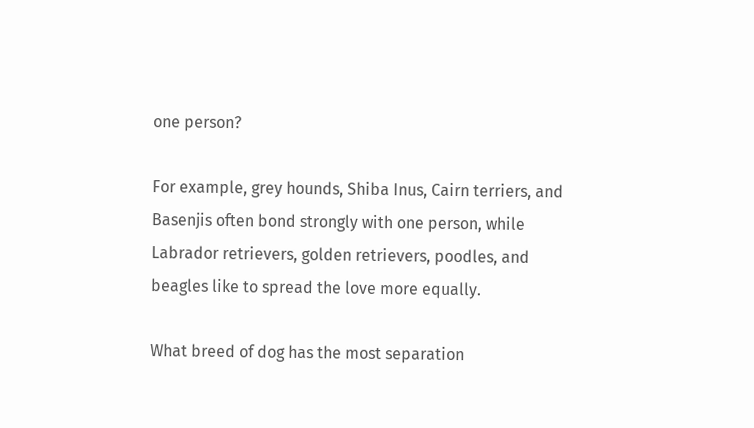one person?

For example, grey hounds, Shiba Inus, Cairn terriers, and Basenjis often bond strongly with one person, while Labrador retrievers, golden retrievers, poodles, and beagles like to spread the love more equally.

What breed of dog has the most separation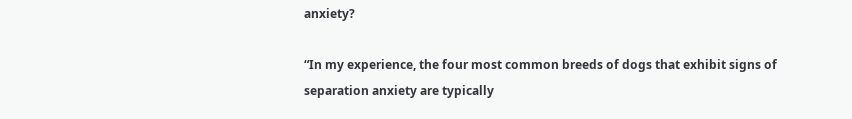anxiety?

“In my experience, the four most common breeds of dogs that exhibit signs of separation anxiety are typically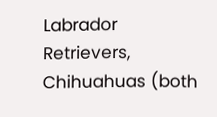Labrador Retrievers, Chihuahuas (both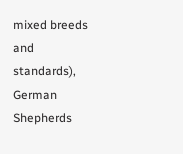mixed breeds and standards), German Shepherds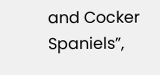and Cocker Spaniels”,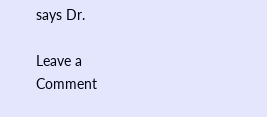says Dr.

Leave a Comment